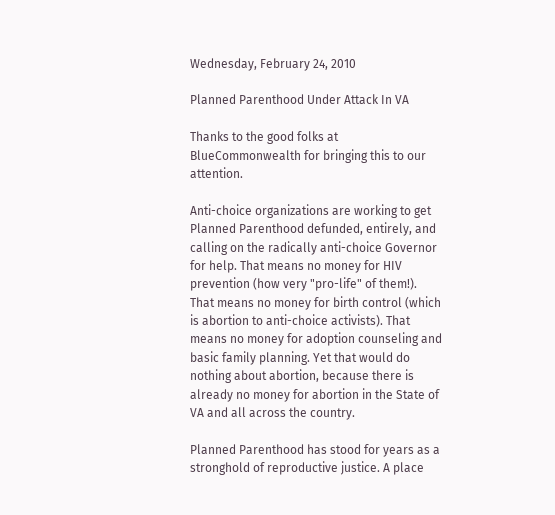Wednesday, February 24, 2010

Planned Parenthood Under Attack In VA

Thanks to the good folks at BlueCommonwealth for bringing this to our attention.

Anti-choice organizations are working to get Planned Parenthood defunded, entirely, and calling on the radically anti-choice Governor for help. That means no money for HIV prevention (how very "pro-life" of them!). That means no money for birth control (which is abortion to anti-choice activists). That means no money for adoption counseling and basic family planning. Yet that would do nothing about abortion, because there is already no money for abortion in the State of VA and all across the country.

Planned Parenthood has stood for years as a stronghold of reproductive justice. A place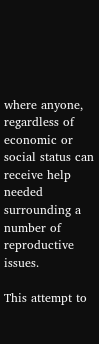where anyone, regardless of economic or social status can receive help needed surrounding a number of reproductive issues.

This attempt to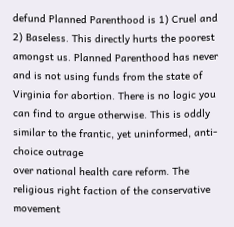defund Planned Parenthood is 1) Cruel and 2) Baseless. This directly hurts the poorest amongst us. Planned Parenthood has never and is not using funds from the state of Virginia for abortion. There is no logic you can find to argue otherwise. This is oddly similar to the frantic, yet uninformed, anti-choice outrage
over national health care reform. The religious right faction of the conservative movement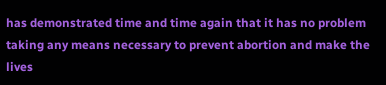has demonstrated time and time again that it has no problem taking any means necessary to prevent abortion and make the lives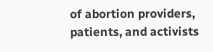of abortion providers, patients, and activists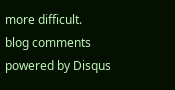more difficult.
blog comments powered by Disqus